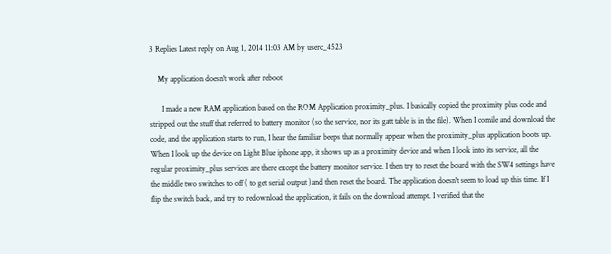3 Replies Latest reply on Aug 1, 2014 11:03 AM by userc_4523

    My application doesn't work after reboot

      I made a new RAM application based on the ROM Application proximity_plus. I basically copied the proximity plus code and stripped out the stuff that referred to battery monitor (so the service, nor its gatt table is in the file). When I comile and download the code, and the application starts to run, I hear the familiar beeps that normally appear when the proximity_plus application boots up. When I look up the device on Light Blue iphone app, it shows up as a proximity device and when I look into its service, all the regular proximity_plus services are there except the battery monitor service. I then try to reset the board with the SW4 settings have the middle two switches to off ( to get serial output )and then reset the board. The application doesn't seem to load up this time. If I flip the switch back, and try to redownload the application, it fails on the download attempt. I verified that the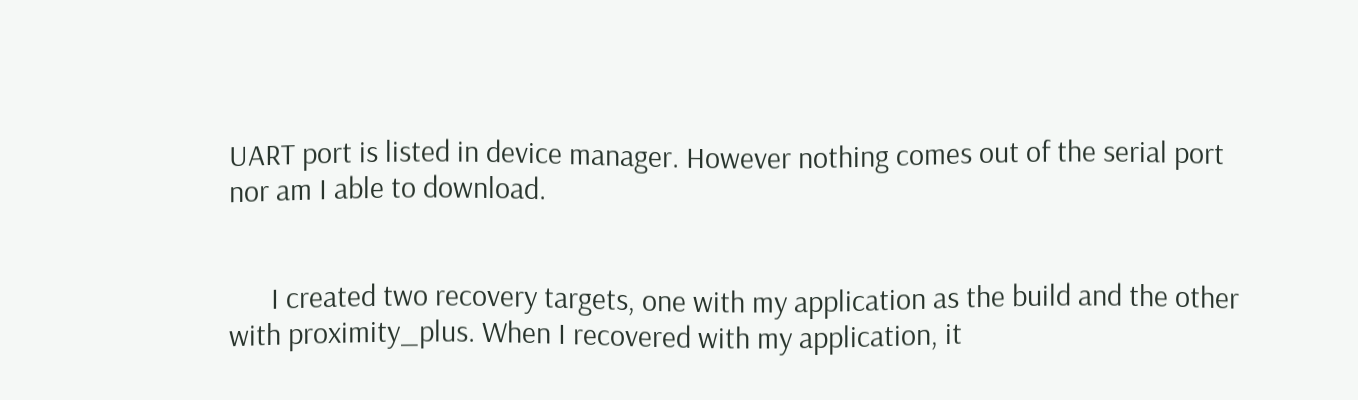UART port is listed in device manager. However nothing comes out of the serial port nor am I able to download.


      I created two recovery targets, one with my application as the build and the other with proximity_plus. When I recovered with my application, it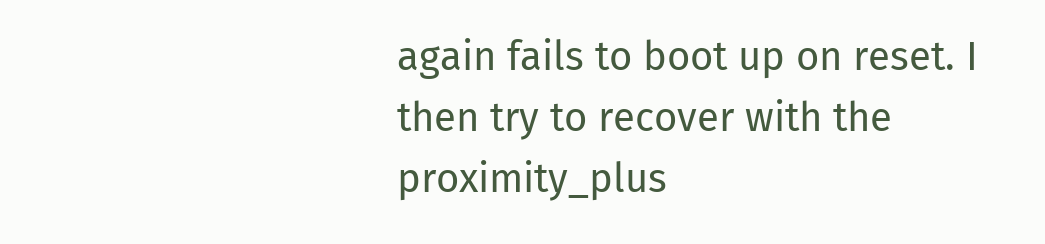again fails to boot up on reset. I then try to recover with the proximity_plus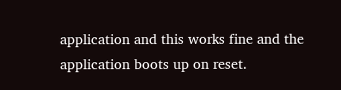application and this works fine and the application boots up on reset.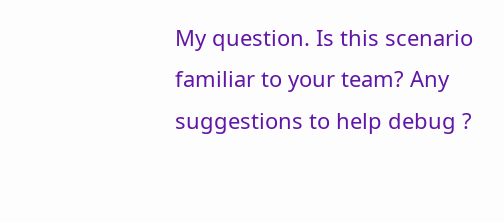My question. Is this scenario familiar to your team? Any suggestions to help debug ?